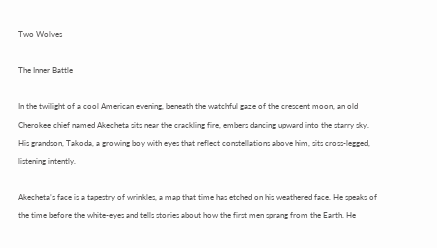Two Wolves

The Inner Battle

In the twilight of a cool American evening, beneath the watchful gaze of the crescent moon, an old Cherokee chief named Akecheta sits near the crackling fire, embers dancing upward into the starry sky. His grandson, Takoda, a growing boy with eyes that reflect constellations above him, sits cross-legged, listening intently.

Akecheta’s face is a tapestry of wrinkles, a map that time has etched on his weathered face. He speaks of the time before the white-eyes and tells stories about how the first men sprang from the Earth. He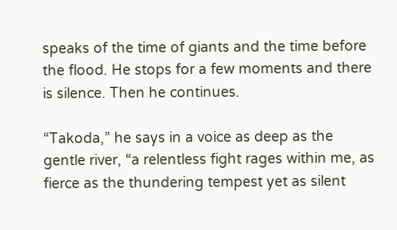speaks of the time of giants and the time before the flood. He stops for a few moments and there is silence. Then he continues.

“Takoda,” he says in a voice as deep as the gentle river, “a relentless fight rages within me, as fierce as the thundering tempest yet as silent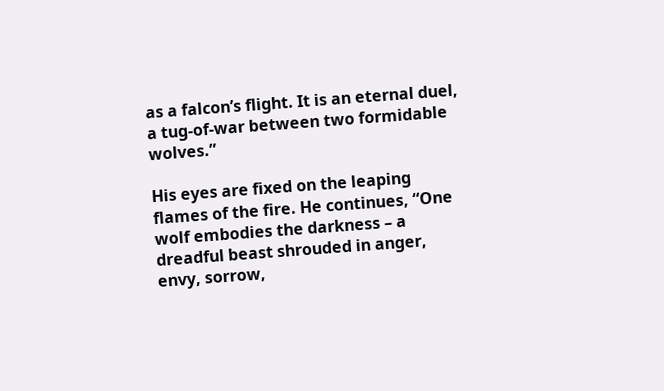as a falcon’s flight. It is an eternal duel, a tug-of-war between two formidable wolves.”

His eyes are fixed on the leaping flames of the fire. He continues, “One wolf embodies the darkness – a dreadful beast shrouded in anger, envy, sorrow,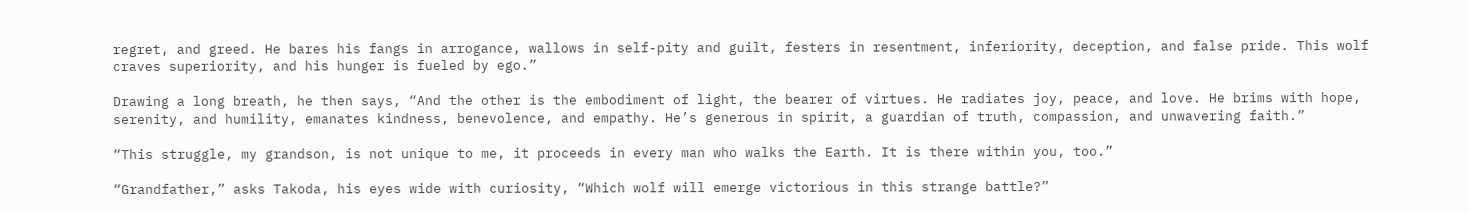regret, and greed. He bares his fangs in arrogance, wallows in self-pity and guilt, festers in resentment, inferiority, deception, and false pride. This wolf craves superiority, and his hunger is fueled by ego.”

Drawing a long breath, he then says, “And the other is the embodiment of light, the bearer of virtues. He radiates joy, peace, and love. He brims with hope, serenity, and humility, emanates kindness, benevolence, and empathy. He’s generous in spirit, a guardian of truth, compassion, and unwavering faith.”

“This struggle, my grandson, is not unique to me, it proceeds in every man who walks the Earth. It is there within you, too.”

“Grandfather,” asks Takoda, his eyes wide with curiosity, “Which wolf will emerge victorious in this strange battle?”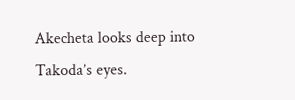Akecheta looks deep into Takoda’s eyes.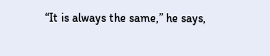“It is always the same,” he says,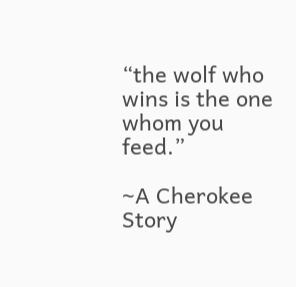“the wolf who wins is the one whom you feed.”

~A Cherokee Story